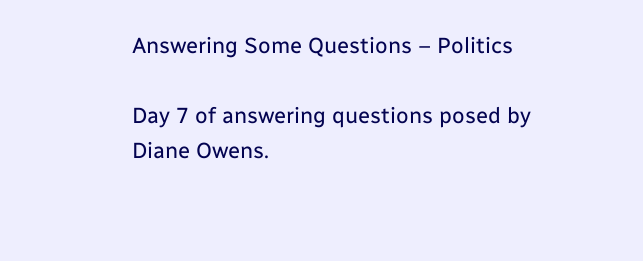Answering Some Questions – Politics

Day 7 of answering questions posed by Diane Owens.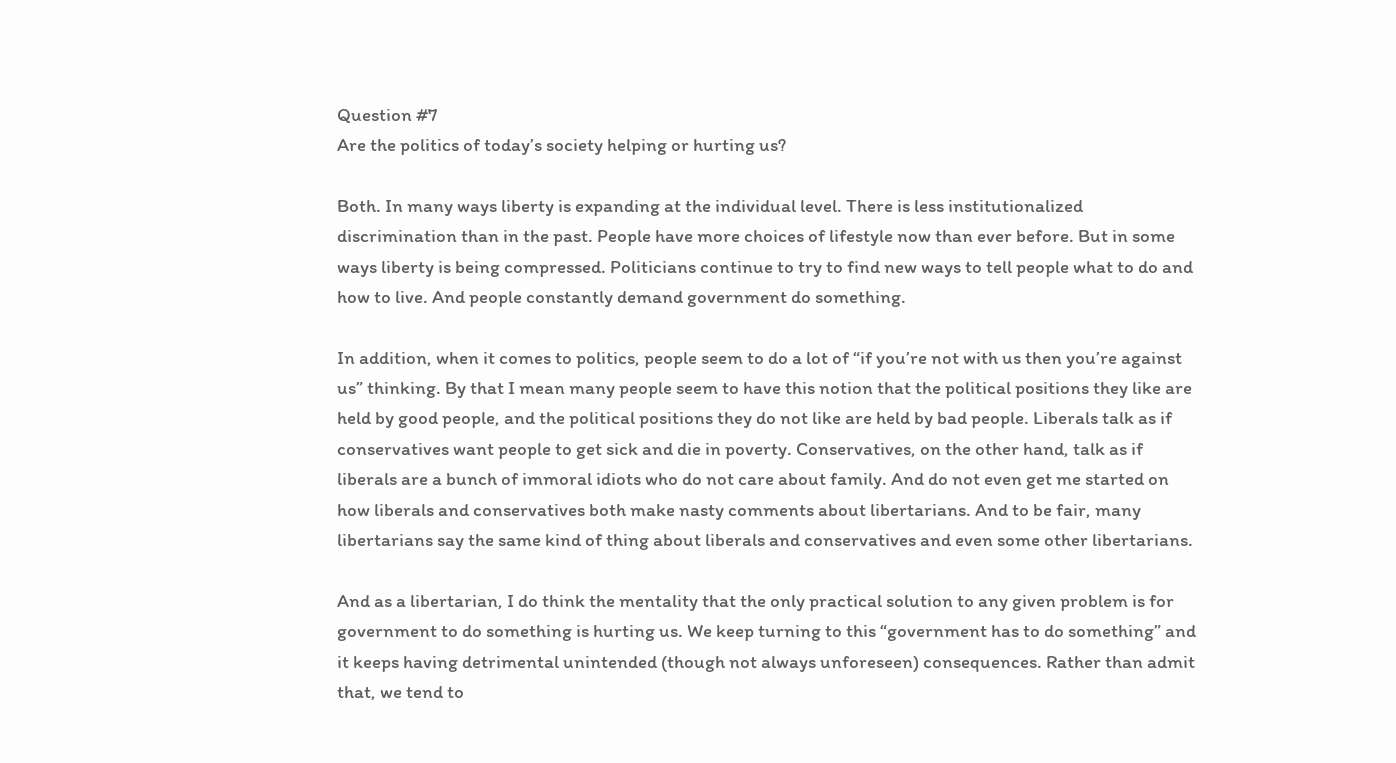Question #7
Are the politics of today’s society helping or hurting us?

Both. In many ways liberty is expanding at the individual level. There is less institutionalized discrimination than in the past. People have more choices of lifestyle now than ever before. But in some ways liberty is being compressed. Politicians continue to try to find new ways to tell people what to do and how to live. And people constantly demand government do something.

In addition, when it comes to politics, people seem to do a lot of “if you’re not with us then you’re against us” thinking. By that I mean many people seem to have this notion that the political positions they like are held by good people, and the political positions they do not like are held by bad people. Liberals talk as if conservatives want people to get sick and die in poverty. Conservatives, on the other hand, talk as if liberals are a bunch of immoral idiots who do not care about family. And do not even get me started on how liberals and conservatives both make nasty comments about libertarians. And to be fair, many libertarians say the same kind of thing about liberals and conservatives and even some other libertarians.

And as a libertarian, I do think the mentality that the only practical solution to any given problem is for government to do something is hurting us. We keep turning to this “government has to do something” and it keeps having detrimental unintended (though not always unforeseen) consequences. Rather than admit that, we tend to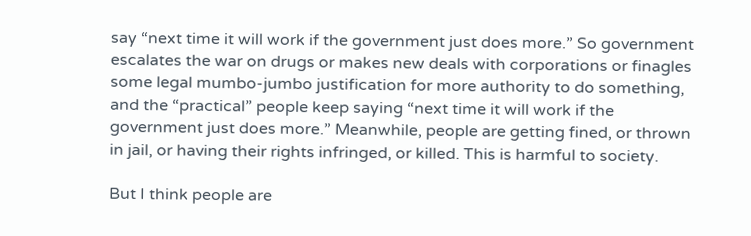say “next time it will work if the government just does more.” So government escalates the war on drugs or makes new deals with corporations or finagles some legal mumbo-jumbo justification for more authority to do something, and the “practical” people keep saying “next time it will work if the government just does more.” Meanwhile, people are getting fined, or thrown in jail, or having their rights infringed, or killed. This is harmful to society.

But I think people are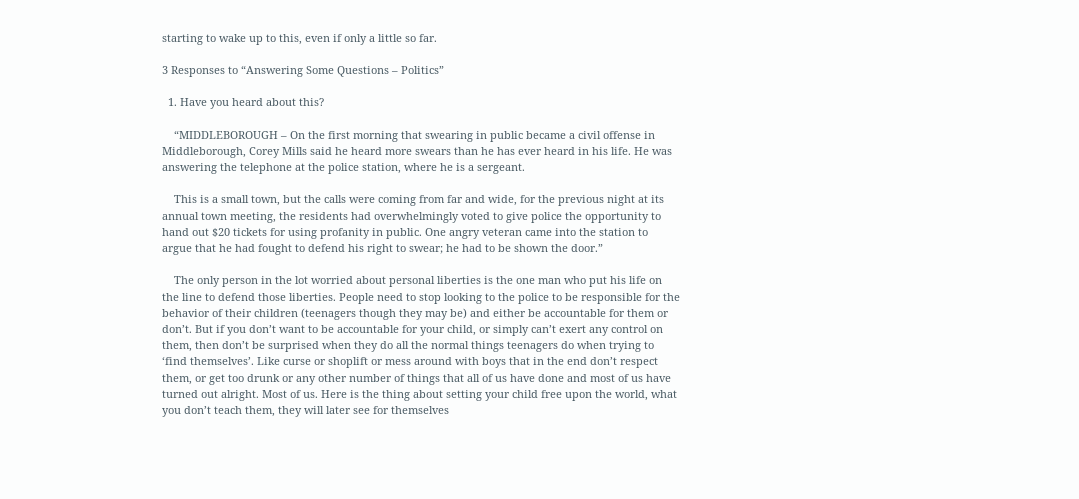starting to wake up to this, even if only a little so far.

3 Responses to “Answering Some Questions – Politics”

  1. Have you heard about this?

    “MIDDLEBOROUGH – On the first morning that swearing in public became a civil offense in Middleborough, Corey Mills said he heard more swears than he has ever heard in his life. He was answering the telephone at the police station, where he is a sergeant.

    This is a small town, but the calls were coming from far and wide, for the previous night at its annual town meeting, the residents had overwhelmingly voted to give police the opportunity to hand out $20 tickets for using profanity in public. One angry veteran came into the station to argue that he had fought to defend his right to swear; he had to be shown the door.”

    The only person in the lot worried about personal liberties is the one man who put his life on the line to defend those liberties. People need to stop looking to the police to be responsible for the behavior of their children (teenagers though they may be) and either be accountable for them or don’t. But if you don’t want to be accountable for your child, or simply can’t exert any control on them, then don’t be surprised when they do all the normal things teenagers do when trying to ‘find themselves’. Like curse or shoplift or mess around with boys that in the end don’t respect them, or get too drunk or any other number of things that all of us have done and most of us have turned out alright. Most of us. Here is the thing about setting your child free upon the world, what you don’t teach them, they will later see for themselves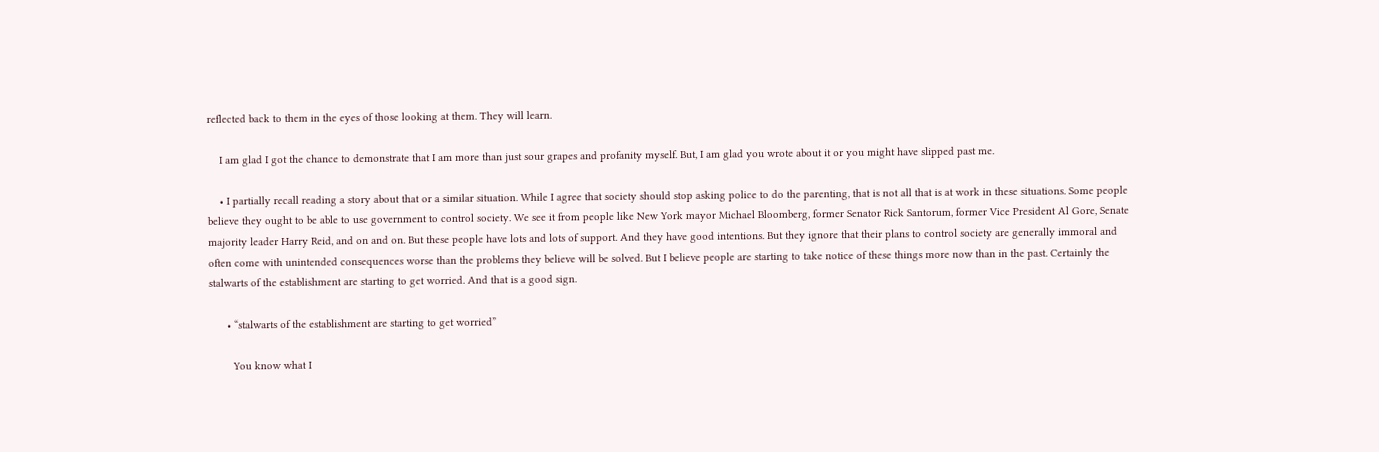reflected back to them in the eyes of those looking at them. They will learn.

    I am glad I got the chance to demonstrate that I am more than just sour grapes and profanity myself. But, I am glad you wrote about it or you might have slipped past me.

    • I partially recall reading a story about that or a similar situation. While I agree that society should stop asking police to do the parenting, that is not all that is at work in these situations. Some people believe they ought to be able to use government to control society. We see it from people like New York mayor Michael Bloomberg, former Senator Rick Santorum, former Vice President Al Gore, Senate majority leader Harry Reid, and on and on. But these people have lots and lots of support. And they have good intentions. But they ignore that their plans to control society are generally immoral and often come with unintended consequences worse than the problems they believe will be solved. But I believe people are starting to take notice of these things more now than in the past. Certainly the stalwarts of the establishment are starting to get worried. And that is a good sign.

      • “stalwarts of the establishment are starting to get worried”

        You know what I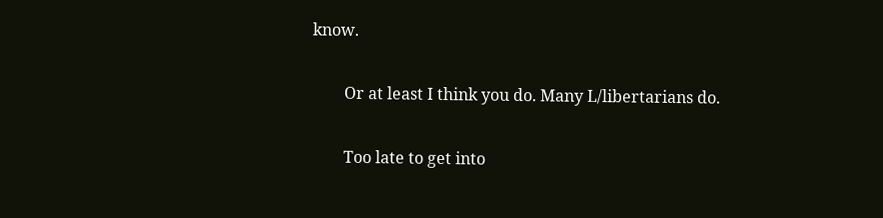know.

        Or at least I think you do. Many L/libertarians do.

        Too late to get into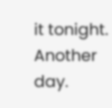it tonight. Another day.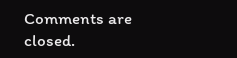Comments are closed.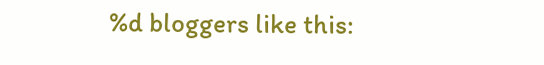%d bloggers like this: